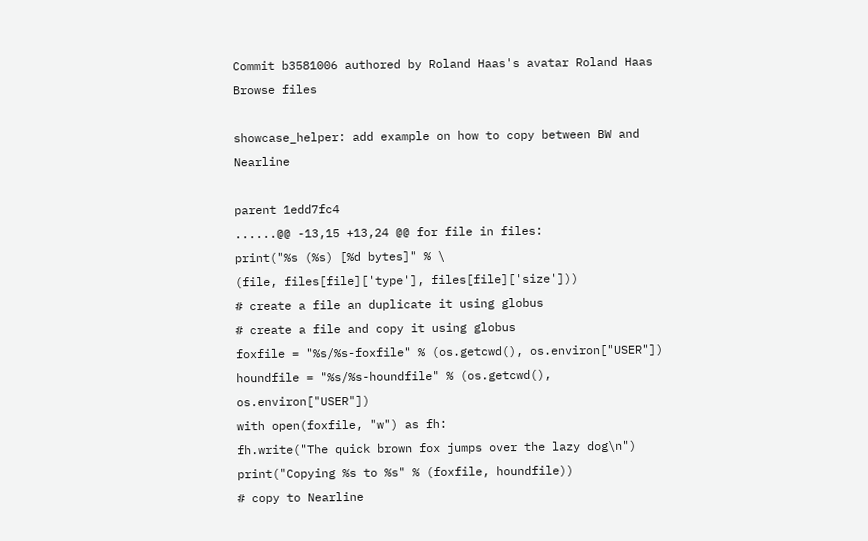Commit b3581006 authored by Roland Haas's avatar Roland Haas
Browse files

showcase_helper: add example on how to copy between BW and Nearline

parent 1edd7fc4
......@@ -13,15 +13,24 @@ for file in files:
print("%s (%s) [%d bytes]" % \
(file, files[file]['type'], files[file]['size']))
# create a file an duplicate it using globus
# create a file and copy it using globus
foxfile = "%s/%s-foxfile" % (os.getcwd(), os.environ["USER"])
houndfile = "%s/%s-houndfile" % (os.getcwd(), os.environ["USER"])
with open(foxfile, "w") as fh:
fh.write("The quick brown fox jumps over the lazy dog\n")
print("Copying %s to %s" % (foxfile, houndfile))
# copy to Nearline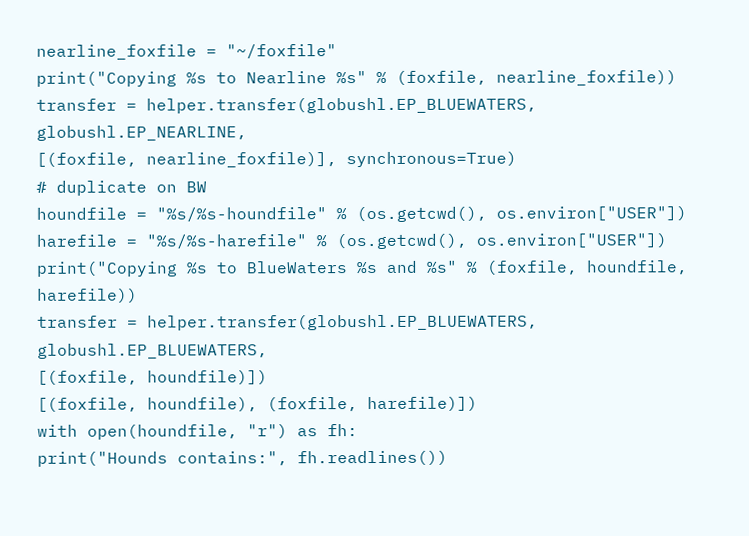nearline_foxfile = "~/foxfile"
print("Copying %s to Nearline %s" % (foxfile, nearline_foxfile))
transfer = helper.transfer(globushl.EP_BLUEWATERS, globushl.EP_NEARLINE,
[(foxfile, nearline_foxfile)], synchronous=True)
# duplicate on BW
houndfile = "%s/%s-houndfile" % (os.getcwd(), os.environ["USER"])
harefile = "%s/%s-harefile" % (os.getcwd(), os.environ["USER"])
print("Copying %s to BlueWaters %s and %s" % (foxfile, houndfile, harefile))
transfer = helper.transfer(globushl.EP_BLUEWATERS, globushl.EP_BLUEWATERS,
[(foxfile, houndfile)])
[(foxfile, houndfile), (foxfile, harefile)])
with open(houndfile, "r") as fh:
print("Hounds contains:", fh.readlines())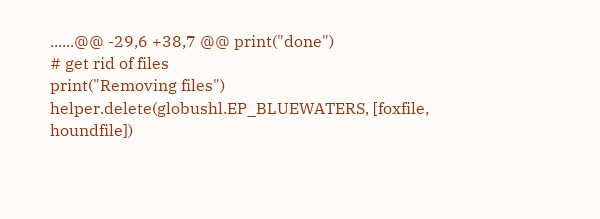......@@ -29,6 +38,7 @@ print("done")
# get rid of files
print("Removing files")
helper.delete(globushl.EP_BLUEWATERS, [foxfile, houndfile])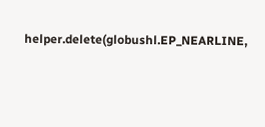helper.delete(globushl.EP_NEARLINE,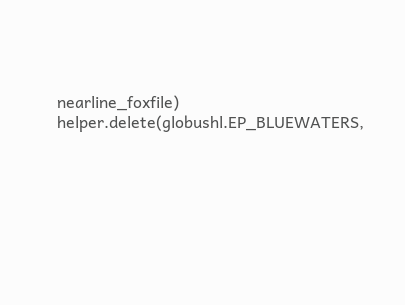nearline_foxfile)
helper.delete(globushl.EP_BLUEWATERS,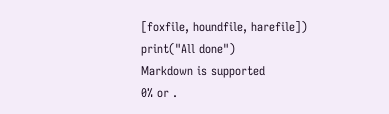[foxfile, houndfile, harefile])
print("All done")
Markdown is supported
0% or .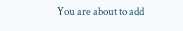You are about to add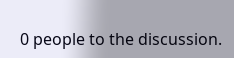0 people to the discussion.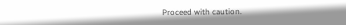Proceed with caution.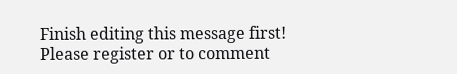Finish editing this message first!
Please register or to comment